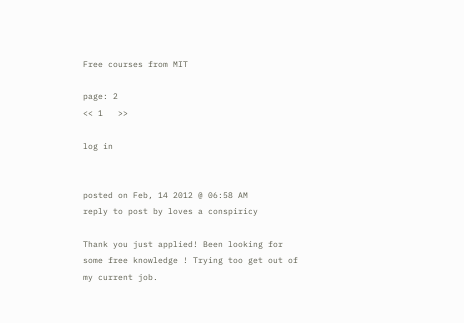Free courses from MIT

page: 2
<< 1   >>

log in


posted on Feb, 14 2012 @ 06:58 AM
reply to post by loves a conspiricy

Thank you just applied! Been looking for some free knowledge ! Trying too get out of my current job.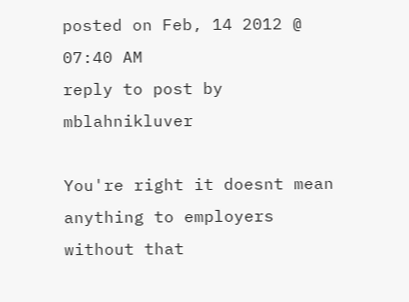posted on Feb, 14 2012 @ 07:40 AM
reply to post by mblahnikluver

You're right it doesnt mean anything to employers without that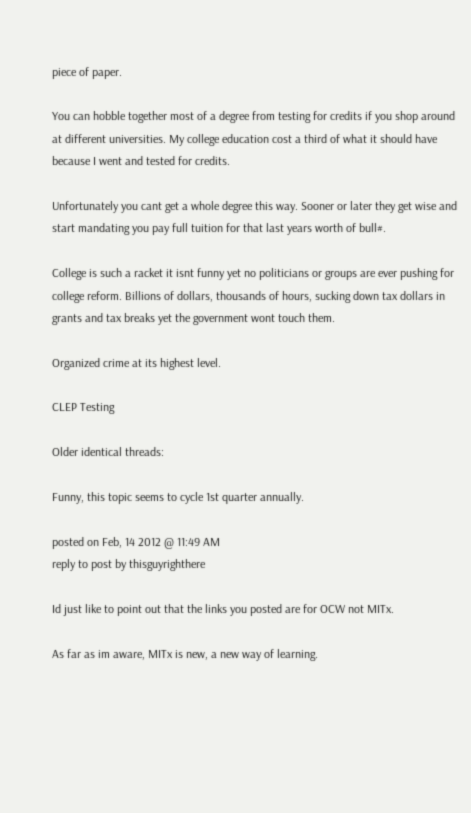piece of paper.

You can hobble together most of a degree from testing for credits if you shop around at different universities. My college education cost a third of what it should have because I went and tested for credits.

Unfortunately you cant get a whole degree this way. Sooner or later they get wise and start mandating you pay full tuition for that last years worth of bull#.

College is such a racket it isnt funny yet no politicians or groups are ever pushing for college reform. Billions of dollars, thousands of hours, sucking down tax dollars in grants and tax breaks yet the government wont touch them.

Organized crime at its highest level.

CLEP Testing

Older identical threads:

Funny, this topic seems to cycle 1st quarter annually.

posted on Feb, 14 2012 @ 11:49 AM
reply to post by thisguyrighthere

Id just like to point out that the links you posted are for OCW not MITx.

As far as im aware, MITx is new, a new way of learning.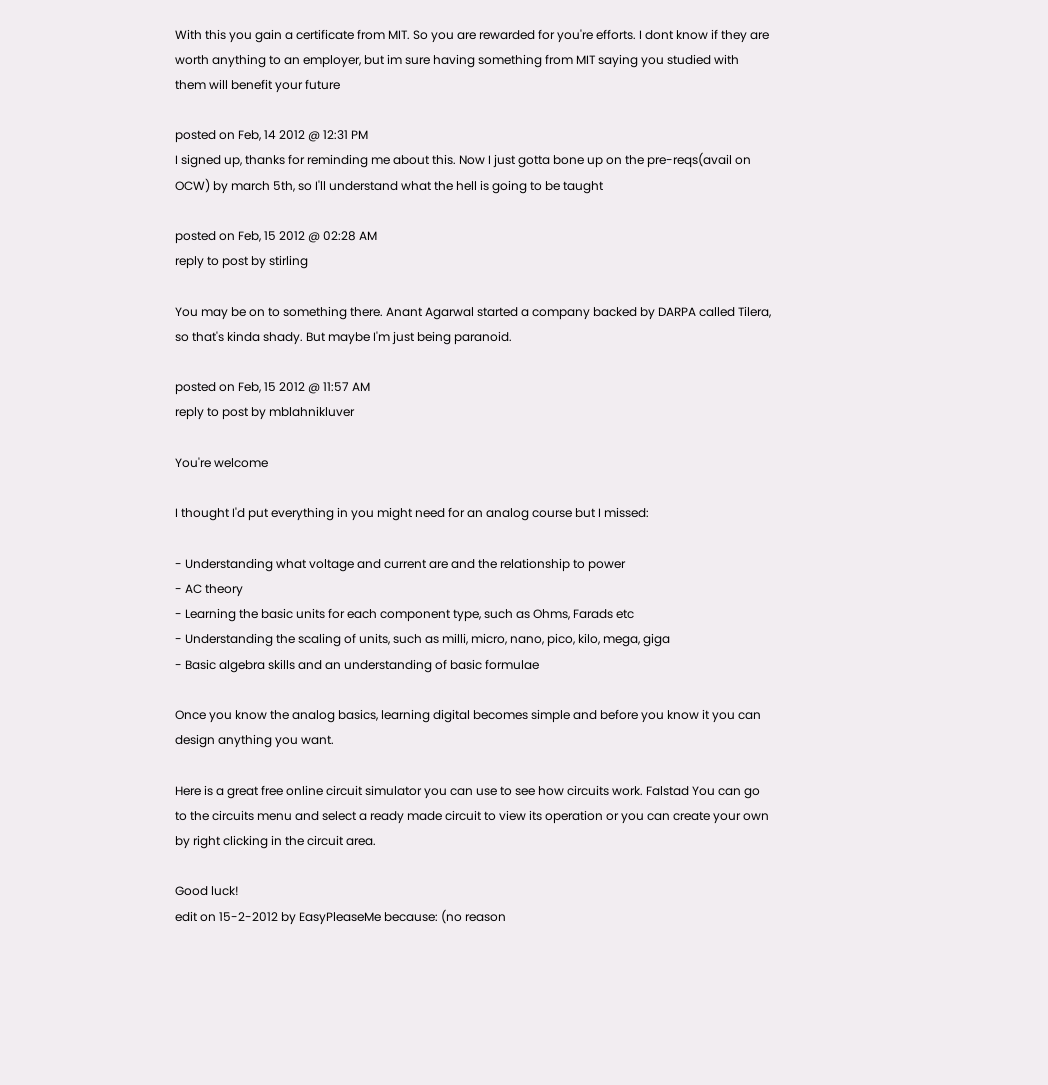With this you gain a certificate from MIT. So you are rewarded for you're efforts. I dont know if they are worth anything to an employer, but im sure having something from MIT saying you studied with them will benefit your future

posted on Feb, 14 2012 @ 12:31 PM
I signed up, thanks for reminding me about this. Now I just gotta bone up on the pre-reqs(avail on OCW) by march 5th, so I'll understand what the hell is going to be taught

posted on Feb, 15 2012 @ 02:28 AM
reply to post by stirling

You may be on to something there. Anant Agarwal started a company backed by DARPA called Tilera, so that's kinda shady. But maybe I'm just being paranoid.

posted on Feb, 15 2012 @ 11:57 AM
reply to post by mblahnikluver

You're welcome

I thought I'd put everything in you might need for an analog course but I missed:

- Understanding what voltage and current are and the relationship to power
- AC theory
- Learning the basic units for each component type, such as Ohms, Farads etc
- Understanding the scaling of units, such as milli, micro, nano, pico, kilo, mega, giga
- Basic algebra skills and an understanding of basic formulae

Once you know the analog basics, learning digital becomes simple and before you know it you can design anything you want.

Here is a great free online circuit simulator you can use to see how circuits work. Falstad You can go to the circuits menu and select a ready made circuit to view its operation or you can create your own by right clicking in the circuit area.

Good luck!
edit on 15-2-2012 by EasyPleaseMe because: (no reason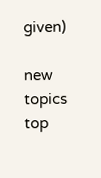given)

new topics
top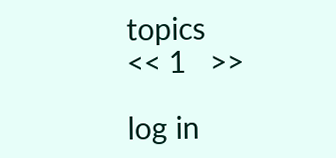topics
<< 1   >>

log in